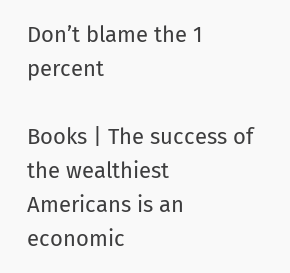Don’t blame the 1 percent

Books | The success of the wealthiest Americans is an economic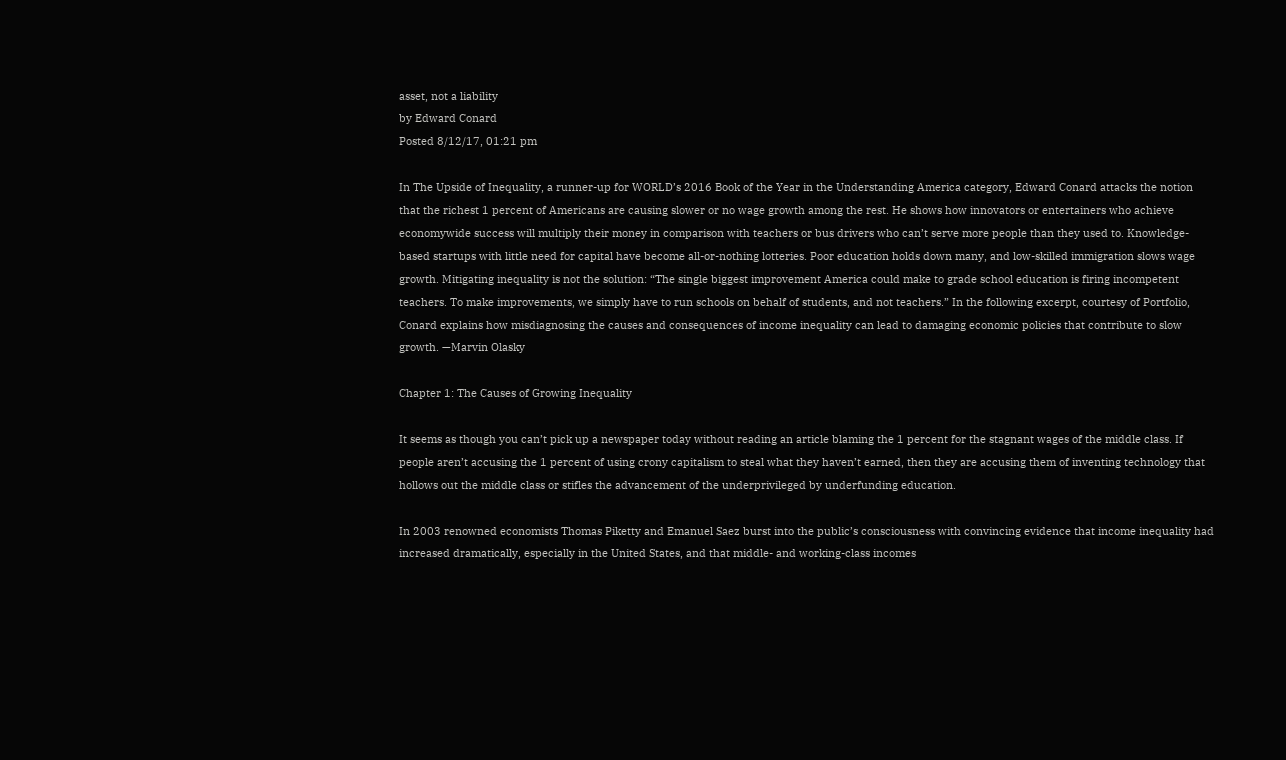asset, not a liability
by Edward Conard
Posted 8/12/17, 01:21 pm

In The Upside of Inequality, a runner-up for WORLD’s 2016 Book of the Year in the Understanding America category, Edward Conard attacks the notion that the richest 1 percent of Americans are causing slower or no wage growth among the rest. He shows how innovators or entertainers who achieve economywide success will multiply their money in comparison with teachers or bus drivers who can’t serve more people than they used to. Knowledge-based startups with little need for capital have become all-or-nothing lotteries. Poor education holds down many, and low-skilled immigration slows wage growth. Mitigating inequality is not the solution: “The single biggest improvement America could make to grade school education is firing incompetent teachers. To make improvements, we simply have to run schools on behalf of students, and not teachers.” In the following excerpt, courtesy of Portfolio, Conard explains how misdiagnosing the causes and consequences of income inequality can lead to damaging economic policies that contribute to slow growth. —Marvin Olasky

Chapter 1: The Causes of Growing Inequality

It seems as though you can’t pick up a newspaper today without reading an article blaming the 1 percent for the stagnant wages of the middle class. If people aren’t accusing the 1 percent of using crony capitalism to steal what they haven’t earned, then they are accusing them of inventing technology that hollows out the middle class or stifles the advancement of the underprivileged by underfunding education.

In 2003 renowned economists Thomas Piketty and Emanuel Saez burst into the public’s consciousness with convincing evidence that income inequality had increased dramatically, especially in the United States, and that middle- and working-class incomes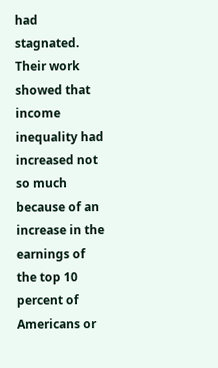had stagnated. Their work showed that income inequality had increased not so much because of an increase in the earnings of the top 10 percent of Americans or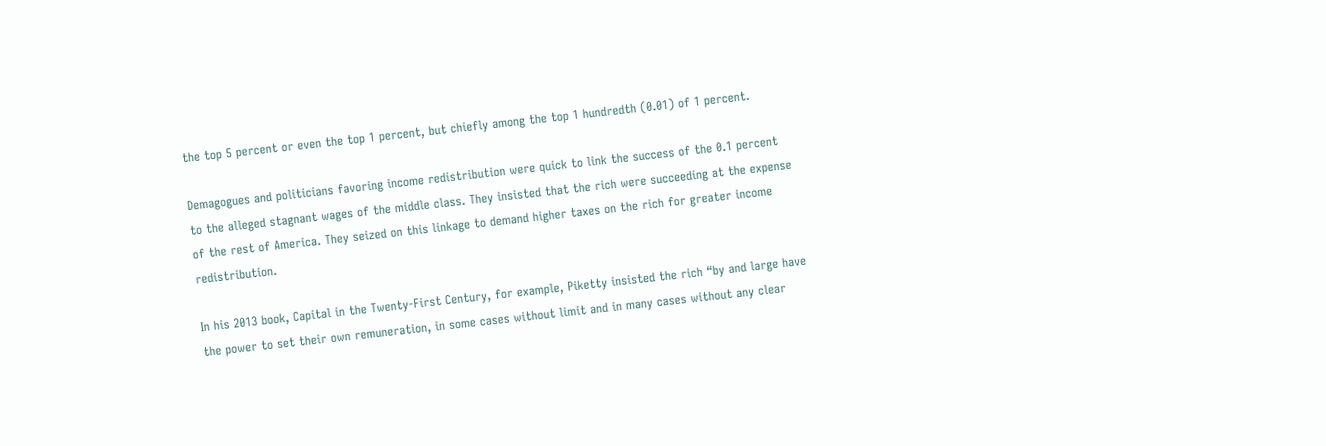the top 5 percent or even the top 1 percent, but chiefly among the top 1 hundredth (0.01) of 1 percent.

Demagogues and politicians favoring income redistribution were quick to link the success of the 0.1 percent to the alleged stagnant wages of the middle class. They insisted that the rich were succeeding at the expense of the rest of America. They seized on this linkage to demand higher taxes on the rich for greater income redistribution.

In his 2013 book, Capital in the Twenty-First Century, for example, Piketty insisted the rich “by and large have the power to set their own remuneration, in some cases without limit and in many cases without any clear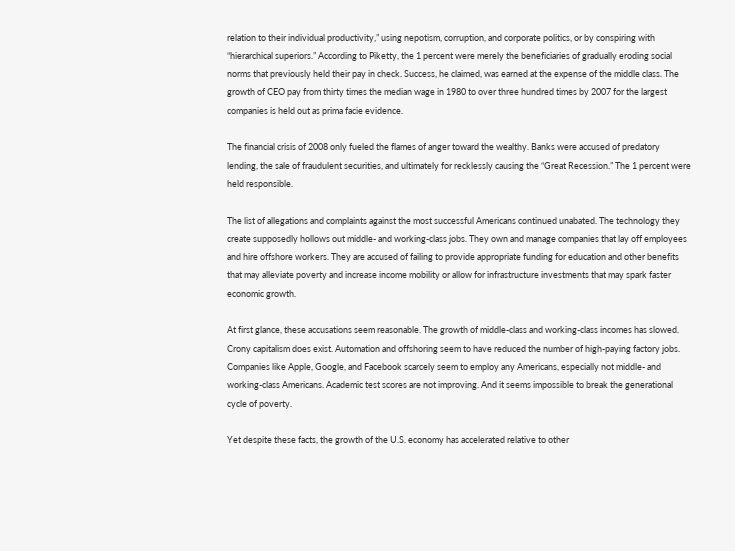relation to their individual productivity,” using nepotism, corruption, and corporate politics, or by conspiring with “hierarchical superiors.” According to Piketty, the 1 percent were merely the beneficiaries of gradually eroding social norms that previously held their pay in check. Success, he claimed, was earned at the expense of the middle class. The growth of CEO pay from thirty times the median wage in 1980 to over three hundred times by 2007 for the largest companies is held out as prima facie evidence.

The financial crisis of 2008 only fueled the flames of anger toward the wealthy. Banks were accused of predatory lending, the sale of fraudulent securities, and ultimately for recklessly causing the “Great Recession.” The 1 percent were held responsible.

The list of allegations and complaints against the most successful Americans continued unabated. The technology they create supposedly hollows out middle- and working-class jobs. They own and manage companies that lay off employees and hire offshore workers. They are accused of failing to provide appropriate funding for education and other benefits that may alleviate poverty and increase income mobility or allow for infrastructure investments that may spark faster economic growth.

At first glance, these accusations seem reasonable. The growth of middle-class and working-class incomes has slowed. Crony capitalism does exist. Automation and offshoring seem to have reduced the number of high-paying factory jobs. Companies like Apple, Google, and Facebook scarcely seem to employ any Americans, especially not middle- and working-class Americans. Academic test scores are not improving. And it seems impossible to break the generational cycle of poverty.

Yet despite these facts, the growth of the U.S. economy has accelerated relative to other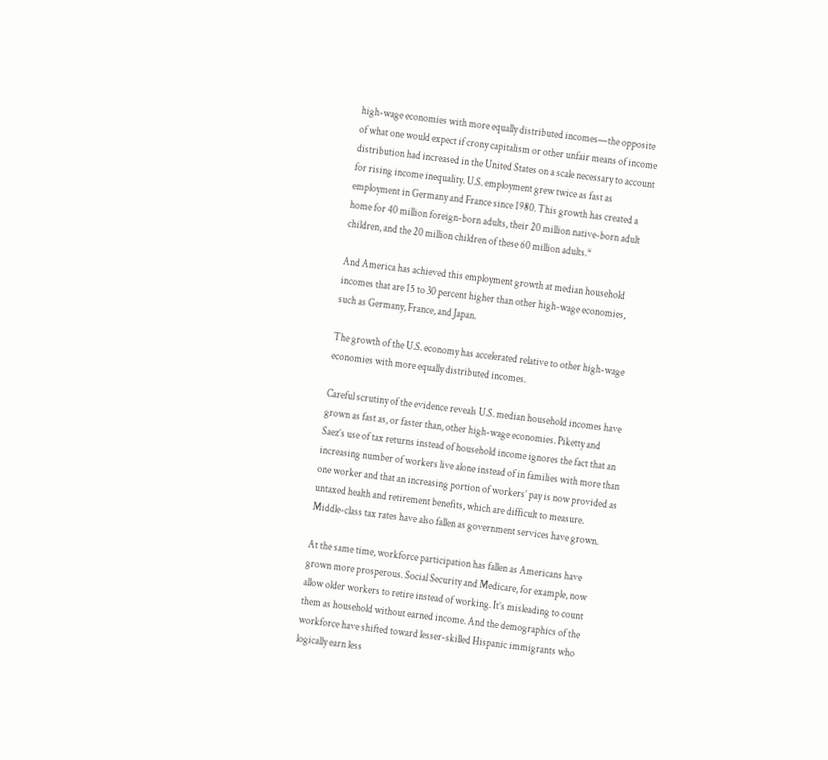high-wage economies with more equally distributed incomes—the opposite of what one would expect if crony capitalism or other unfair means of income distribution had increased in the United States on a scale necessary to account for rising income inequality. U.S. employment grew twice as fast as employment in Germany and France since 1980. This growth has created a home for 40 million foreign-born adults, their 20 million native-born adult children, and the 20 million children of these 60 million adults.*

And America has achieved this employment growth at median household incomes that are 15 to 30 percent higher than other high-wage economies, such as Germany, France, and Japan.

The growth of the U.S. economy has accelerated relative to other high-wage economies with more equally distributed incomes.

Careful scrutiny of the evidence reveals U.S. median household incomes have grown as fast as, or faster than, other high-wage economies. Piketty and Saez’s use of tax returns instead of household income ignores the fact that an increasing number of workers live alone instead of in families with more than one worker and that an increasing portion of workers’ pay is now provided as untaxed health and retirement benefits, which are difficult to measure. Middle-class tax rates have also fallen as government services have grown.

At the same time, workforce participation has fallen as Americans have grown more prosperous. Social Security and Medicare, for example, now allow older workers to retire instead of working. It’s misleading to count them as household without earned income. And the demographics of the workforce have shifted toward lesser-skilled Hispanic immigrants who logically earn less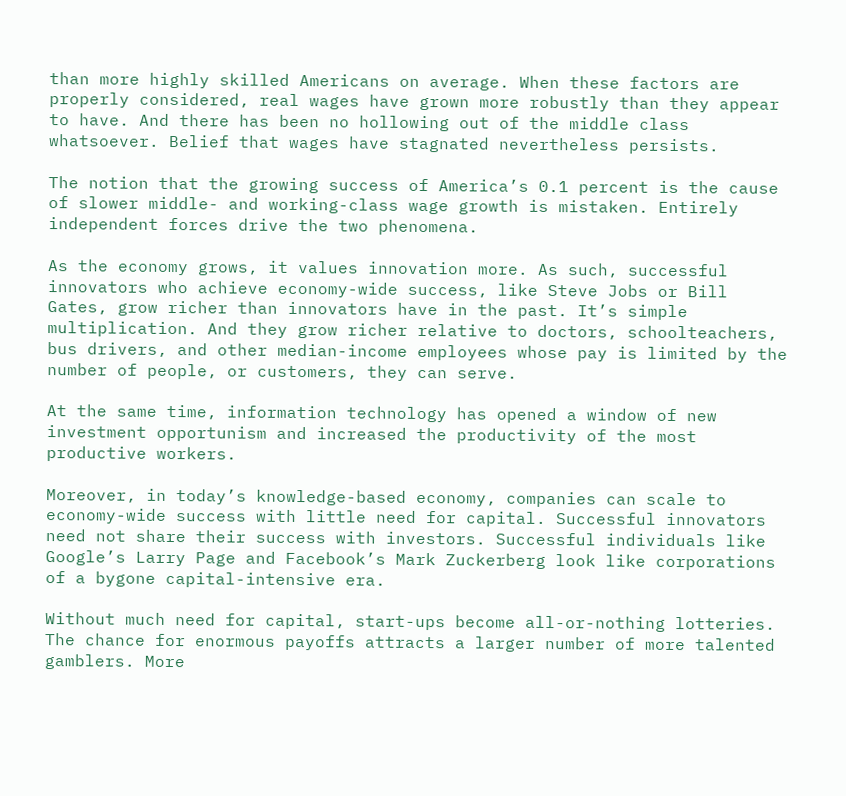than more highly skilled Americans on average. When these factors are properly considered, real wages have grown more robustly than they appear to have. And there has been no hollowing out of the middle class whatsoever. Belief that wages have stagnated nevertheless persists.

The notion that the growing success of America’s 0.1 percent is the cause of slower middle- and working-class wage growth is mistaken. Entirely independent forces drive the two phenomena.

As the economy grows, it values innovation more. As such, successful innovators who achieve economy-wide success, like Steve Jobs or Bill Gates, grow richer than innovators have in the past. It’s simple multiplication. And they grow richer relative to doctors, schoolteachers, bus drivers, and other median-income employees whose pay is limited by the number of people, or customers, they can serve.

At the same time, information technology has opened a window of new investment opportunism and increased the productivity of the most productive workers.

Moreover, in today’s knowledge-based economy, companies can scale to economy-wide success with little need for capital. Successful innovators need not share their success with investors. Successful individuals like Google’s Larry Page and Facebook’s Mark Zuckerberg look like corporations of a bygone capital-intensive era.

Without much need for capital, start-ups become all-or-nothing lotteries. The chance for enormous payoffs attracts a larger number of more talented gamblers. More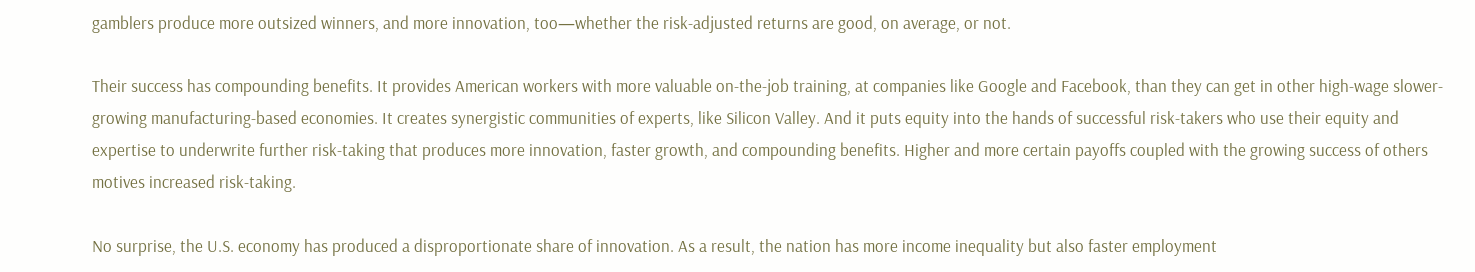gamblers produce more outsized winners, and more innovation, too—whether the risk-adjusted returns are good, on average, or not.

Their success has compounding benefits. It provides American workers with more valuable on-the-job training, at companies like Google and Facebook, than they can get in other high-wage slower-growing manufacturing-based economies. It creates synergistic communities of experts, like Silicon Valley. And it puts equity into the hands of successful risk-takers who use their equity and expertise to underwrite further risk-taking that produces more innovation, faster growth, and compounding benefits. Higher and more certain payoffs coupled with the growing success of others motives increased risk-taking.

No surprise, the U.S. economy has produced a disproportionate share of innovation. As a result, the nation has more income inequality but also faster employment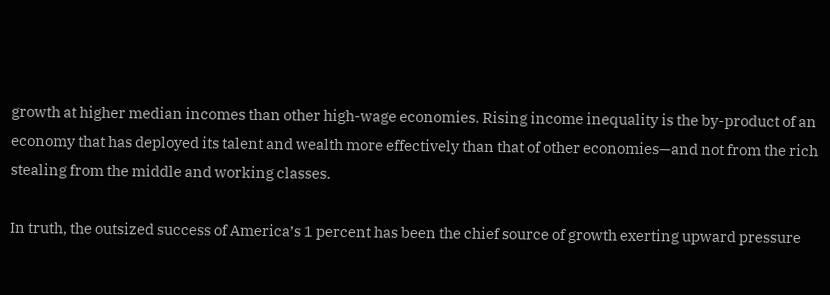growth at higher median incomes than other high-wage economies. Rising income inequality is the by-product of an economy that has deployed its talent and wealth more effectively than that of other economies—and not from the rich stealing from the middle and working classes.

In truth, the outsized success of America’s 1 percent has been the chief source of growth exerting upward pressure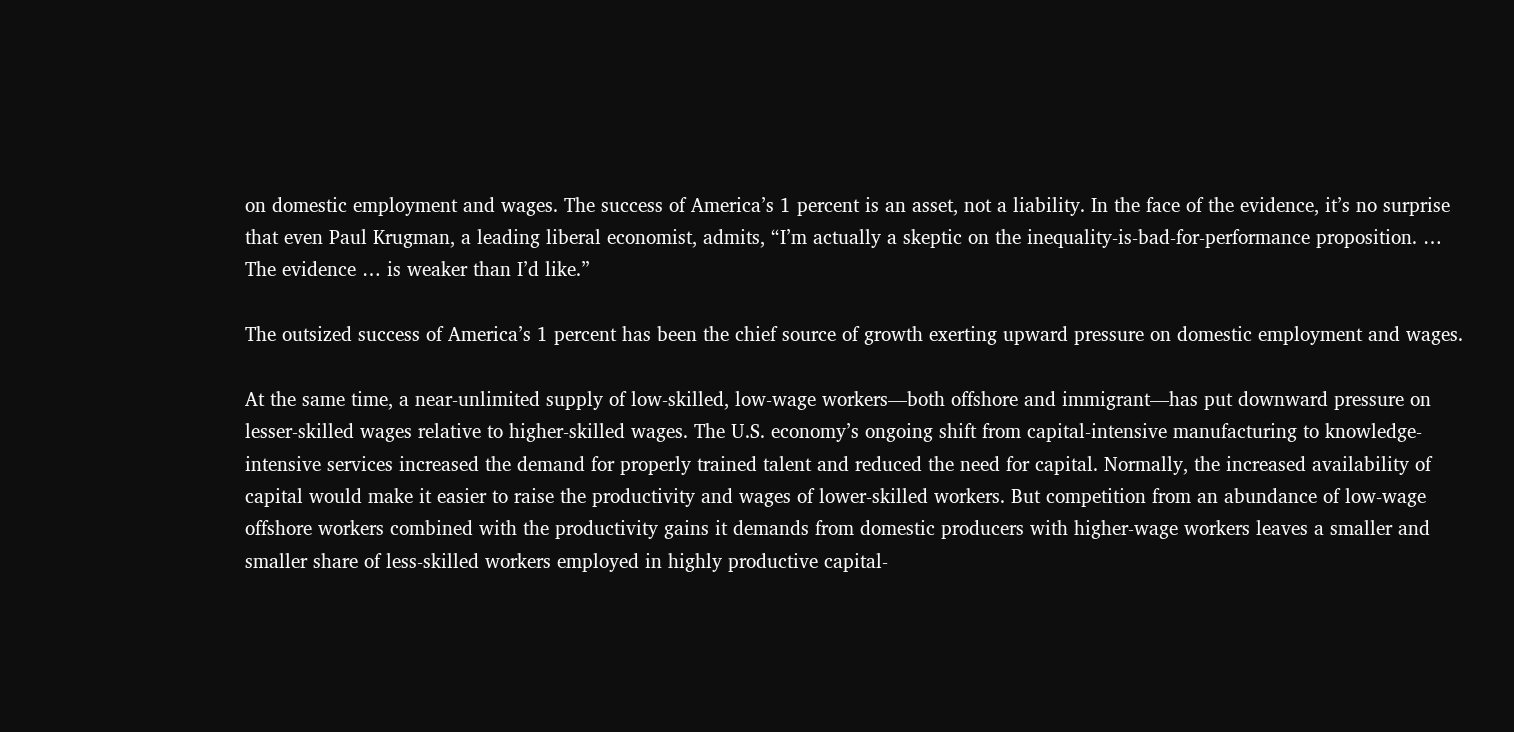on domestic employment and wages. The success of America’s 1 percent is an asset, not a liability. In the face of the evidence, it’s no surprise that even Paul Krugman, a leading liberal economist, admits, “I’m actually a skeptic on the inequality-is-bad-for-performance proposition. … The evidence … is weaker than I’d like.”

The outsized success of America’s 1 percent has been the chief source of growth exerting upward pressure on domestic employment and wages.

At the same time, a near-unlimited supply of low-skilled, low-wage workers—both offshore and immigrant—has put downward pressure on lesser-skilled wages relative to higher-skilled wages. The U.S. economy’s ongoing shift from capital-intensive manufacturing to knowledge-intensive services increased the demand for properly trained talent and reduced the need for capital. Normally, the increased availability of capital would make it easier to raise the productivity and wages of lower-skilled workers. But competition from an abundance of low-wage offshore workers combined with the productivity gains it demands from domestic producers with higher-wage workers leaves a smaller and smaller share of less-skilled workers employed in highly productive capital-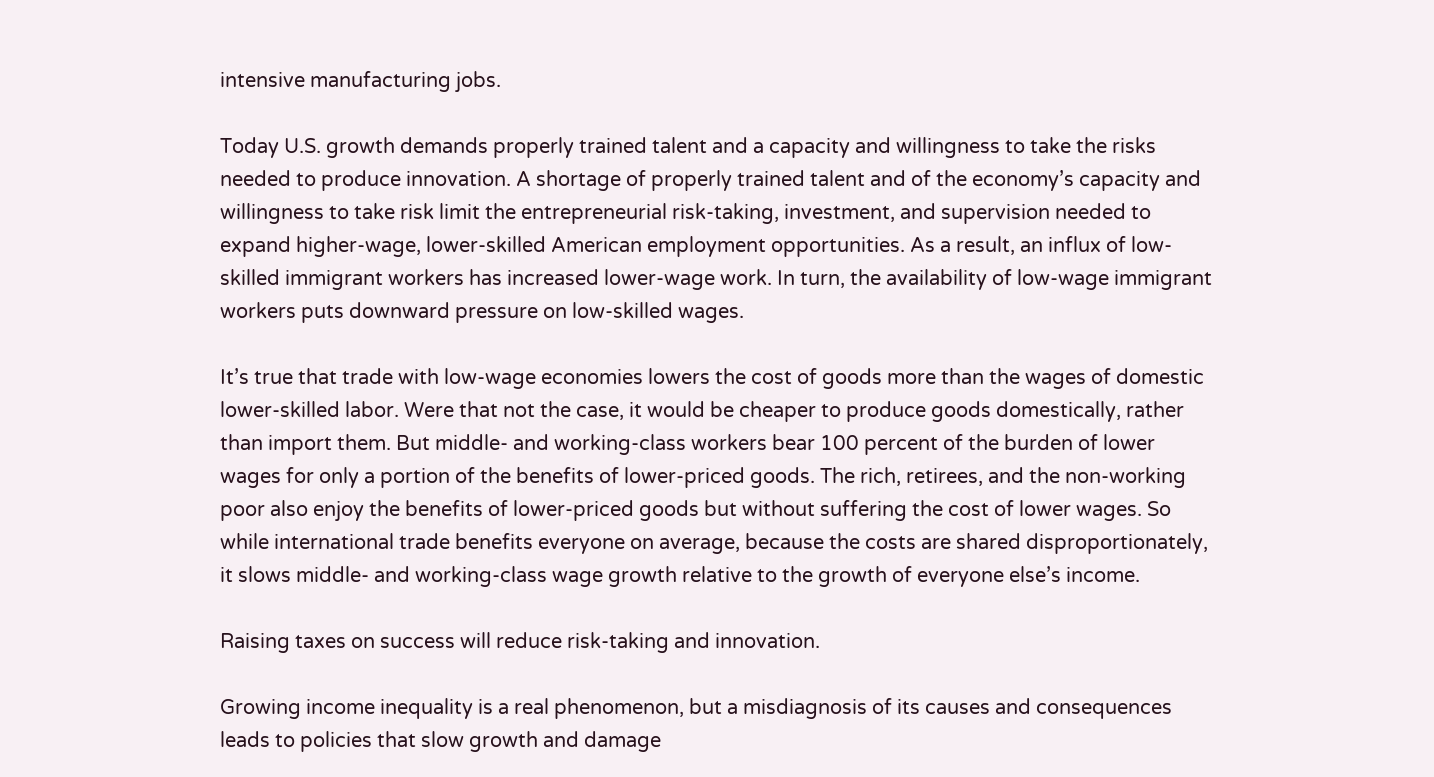intensive manufacturing jobs.

Today U.S. growth demands properly trained talent and a capacity and willingness to take the risks needed to produce innovation. A shortage of properly trained talent and of the economy’s capacity and willingness to take risk limit the entrepreneurial risk-taking, investment, and supervision needed to expand higher-wage, lower-skilled American employment opportunities. As a result, an influx of low-skilled immigrant workers has increased lower-wage work. In turn, the availability of low-wage immigrant workers puts downward pressure on low-skilled wages.

It’s true that trade with low-wage economies lowers the cost of goods more than the wages of domestic lower-skilled labor. Were that not the case, it would be cheaper to produce goods domestically, rather than import them. But middle- and working-class workers bear 100 percent of the burden of lower wages for only a portion of the benefits of lower-priced goods. The rich, retirees, and the non-working poor also enjoy the benefits of lower-priced goods but without suffering the cost of lower wages. So while international trade benefits everyone on average, because the costs are shared disproportionately, it slows middle- and working-class wage growth relative to the growth of everyone else’s income.

Raising taxes on success will reduce risk-taking and innovation.

Growing income inequality is a real phenomenon, but a misdiagnosis of its causes and consequences leads to policies that slow growth and damage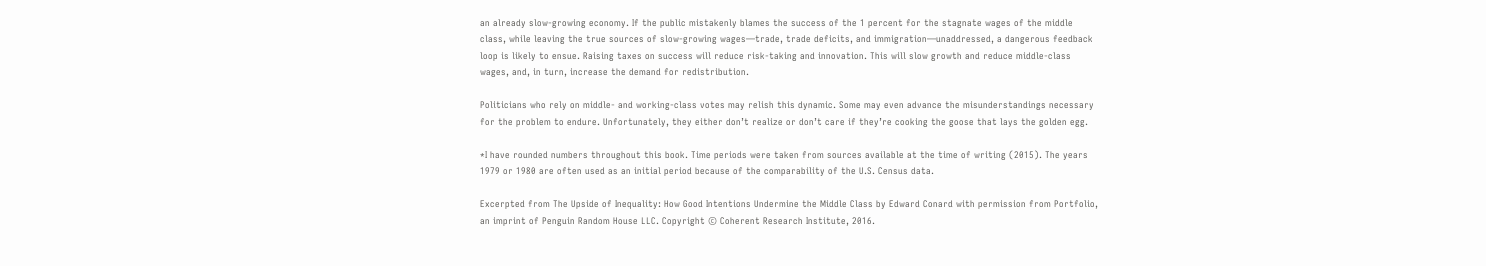an already slow-growing economy. If the public mistakenly blames the success of the 1 percent for the stagnate wages of the middle class, while leaving the true sources of slow-growing wages—trade, trade deficits, and immigration—unaddressed, a dangerous feedback loop is likely to ensue. Raising taxes on success will reduce risk-taking and innovation. This will slow growth and reduce middle-class wages, and, in turn, increase the demand for redistribution.

Politicians who rely on middle- and working-class votes may relish this dynamic. Some may even advance the misunderstandings necessary for the problem to endure. Unfortunately, they either don’t realize or don’t care if they’re cooking the goose that lays the golden egg.

*I have rounded numbers throughout this book. Time periods were taken from sources available at the time of writing (2015). The years 1979 or 1980 are often used as an initial period because of the comparability of the U.S. Census data.

Excerpted from The Upside of Inequality: How Good Intentions Undermine the Middle Class by Edward Conard with permission from Portfolio, an imprint of Penguin Random House LLC. Copyright © Coherent Research Institute, 2016.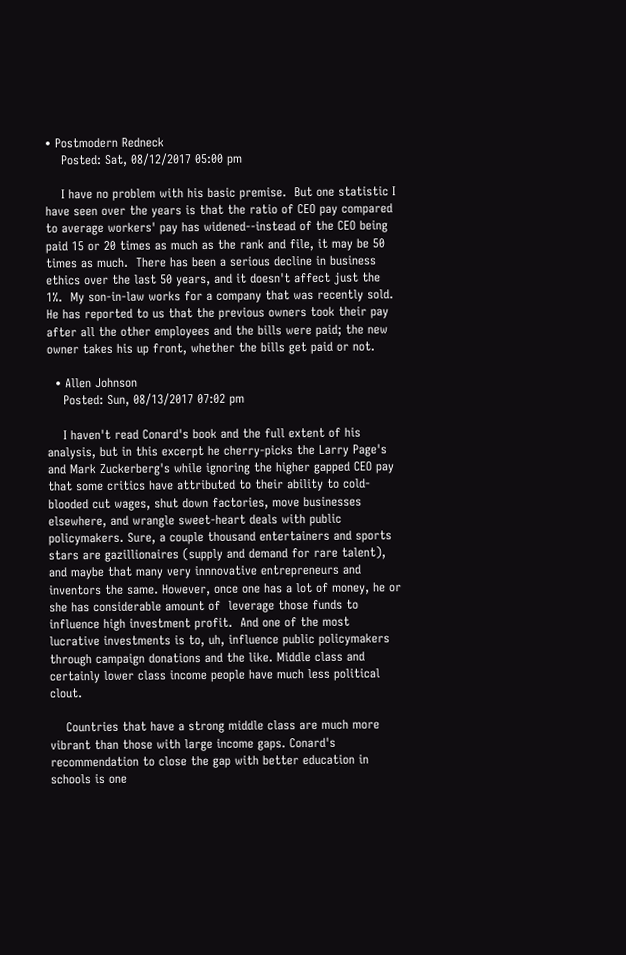• Postmodern Redneck
    Posted: Sat, 08/12/2017 05:00 pm

    I have no problem with his basic premise.  But one statistic I have seen over the years is that the ratio of CEO pay compared to average workers' pay has widened--instead of the CEO being paid 15 or 20 times as much as the rank and file, it may be 50 times as much.  There has been a serious decline in business ethics over the last 50 years, and it doesn't affect just the 1%.  My son-in-law works for a company that was recently sold.  He has reported to us that the previous owners took their pay after all the other employees and the bills were paid; the new owner takes his up front, whether the bills get paid or not.

  • Allen Johnson
    Posted: Sun, 08/13/2017 07:02 pm

    I haven't read Conard's book and the full extent of his analysis, but in this excerpt he cherry-picks the Larry Page's and Mark Zuckerberg's while ignoring the higher gapped CEO pay that some critics have attributed to their ability to cold-blooded cut wages, shut down factories, move businesses elsewhere, and wrangle sweet-heart deals with public policymakers. Sure, a couple thousand entertainers and sports stars are gazillionaires (supply and demand for rare talent), and maybe that many very innnovative entrepreneurs and inventors the same. However, once one has a lot of money, he or she has considerable amount of  leverage those funds to influence high investment profit.  And one of the most lucrative investments is to, uh, influence public policymakers through campaign donations and the like. Middle class and certainly lower class income people have much less political clout.

    Countries that have a strong middle class are much more vibrant than those with large income gaps. Conard's recommendation to close the gap with better education in schools is one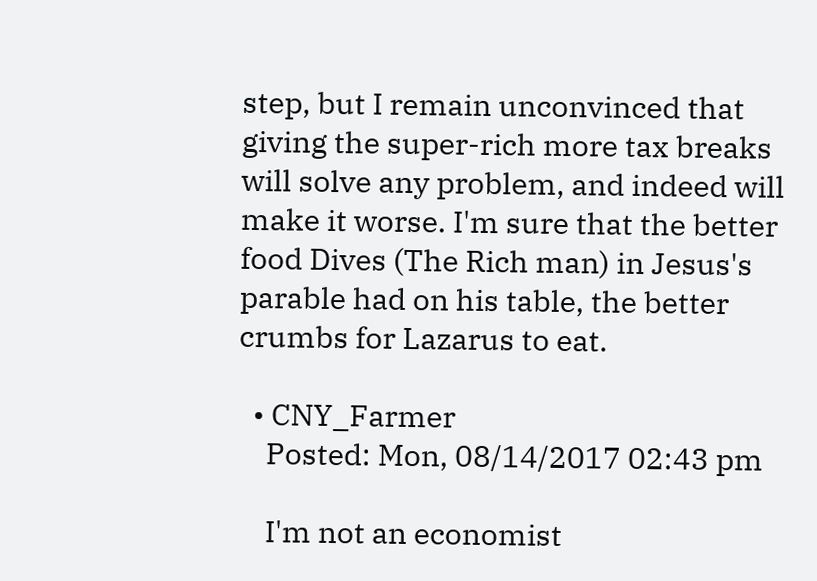step, but I remain unconvinced that giving the super-rich more tax breaks will solve any problem, and indeed will make it worse. I'm sure that the better food Dives (The Rich man) in Jesus's parable had on his table, the better crumbs for Lazarus to eat.

  • CNY_Farmer
    Posted: Mon, 08/14/2017 02:43 pm

    I'm not an economist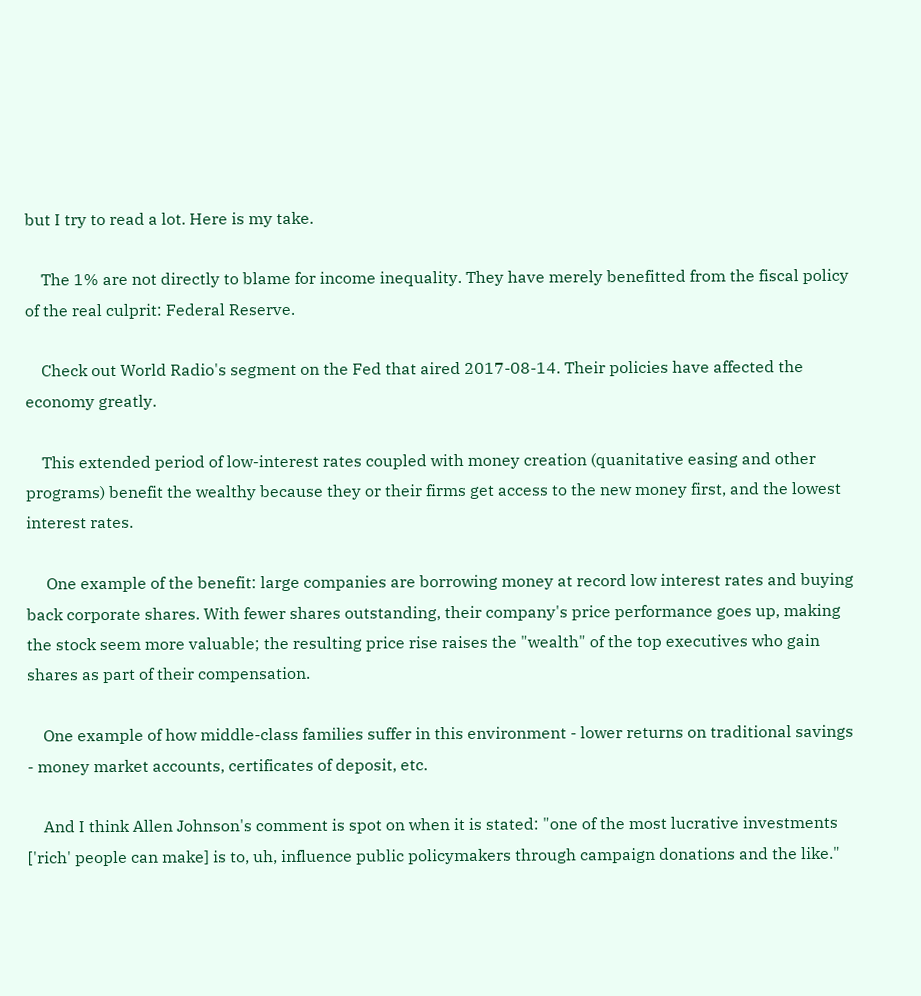but I try to read a lot. Here is my take.

    The 1% are not directly to blame for income inequality. They have merely benefitted from the fiscal policy of the real culprit: Federal Reserve.

    Check out World Radio's segment on the Fed that aired 2017-08-14. Their policies have affected the economy greatly.

    This extended period of low-interest rates coupled with money creation (quanitative easing and other programs) benefit the wealthy because they or their firms get access to the new money first, and the lowest interest rates.

     One example of the benefit: large companies are borrowing money at record low interest rates and buying back corporate shares. With fewer shares outstanding, their company's price performance goes up, making the stock seem more valuable; the resulting price rise raises the "wealth" of the top executives who gain shares as part of their compensation.

    One example of how middle-class families suffer in this environment - lower returns on traditional savings - money market accounts, certificates of deposit, etc.

    And I think Allen Johnson's comment is spot on when it is stated: "one of the most lucrative investments ['rich' people can make] is to, uh, influence public policymakers through campaign donations and the like."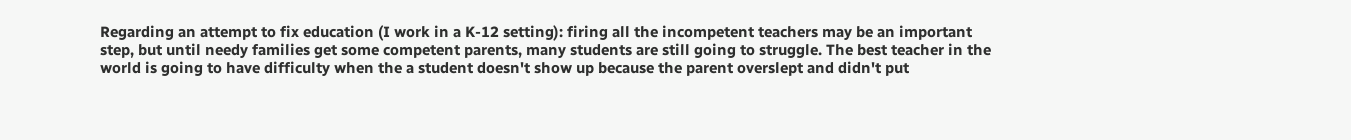Regarding an attempt to fix education (I work in a K-12 setting): firing all the incompetent teachers may be an important step, but until needy families get some competent parents, many students are still going to struggle. The best teacher in the world is going to have difficulty when the a student doesn't show up because the parent overslept and didn't put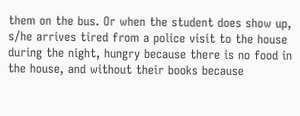them on the bus. Or when the student does show up, s/he arrives tired from a police visit to the house during the night, hungry because there is no food in the house, and without their books because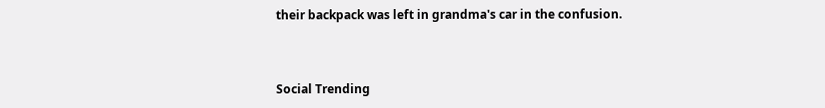their backpack was left in grandma's car in the confusion.



Social Trending